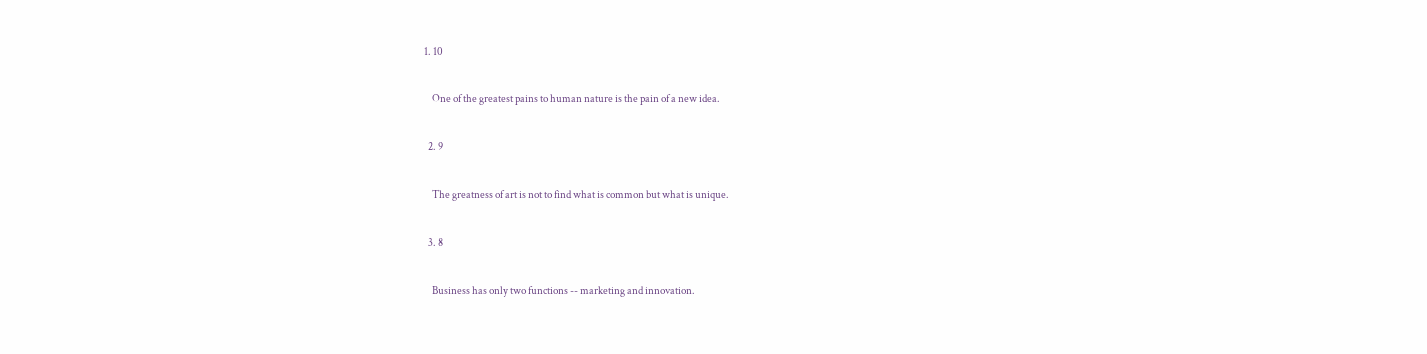1. 10

    One of the greatest pains to human nature is the pain of a new idea.

  2. 9

    The greatness of art is not to find what is common but what is unique.

  3. 8

    Business has only two functions -- marketing and innovation.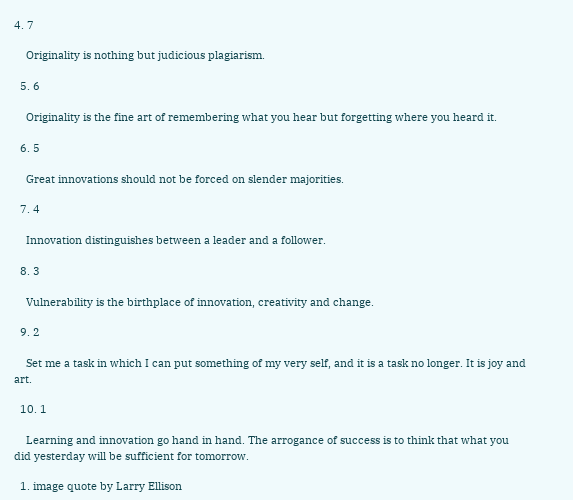4. 7

    Originality is nothing but judicious plagiarism.

  5. 6

    Originality is the fine art of remembering what you hear but forgetting where you heard it.

  6. 5

    Great innovations should not be forced on slender majorities.

  7. 4

    Innovation distinguishes between a leader and a follower.

  8. 3

    Vulnerability is the birthplace of innovation, creativity and change.

  9. 2

    Set me a task in which I can put something of my very self, and it is a task no longer. It is joy and art.

  10. 1

    Learning and innovation go hand in hand. The arrogance of success is to think that what you did yesterday will be sufficient for tomorrow.

  1. image quote by Larry Ellison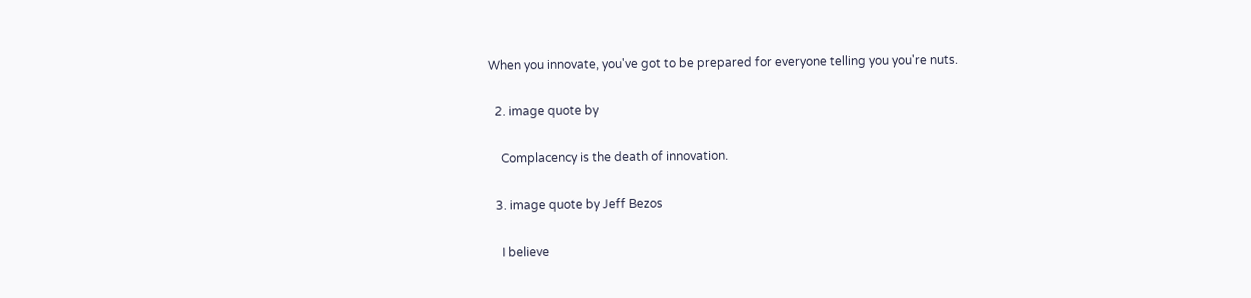When you innovate, you've got to be prepared for everyone telling you you're nuts.

  2. image quote by

    Complacency is the death of innovation.

  3. image quote by Jeff Bezos

    I believe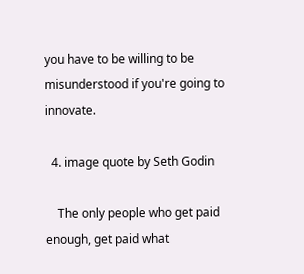you have to be willing to be misunderstood if you're going to innovate.

  4. image quote by Seth Godin

    The only people who get paid enough, get paid what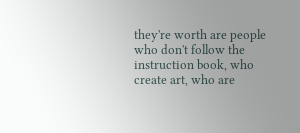they're worth are people who don't follow the instruction book, who create art, who are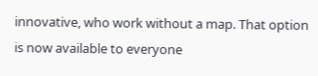innovative, who work without a map. That option is now available to everyone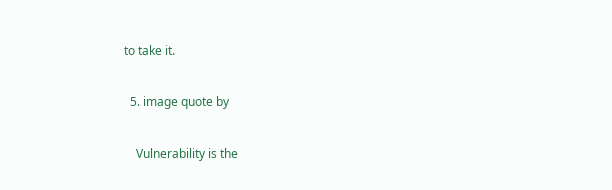to take it.

  5. image quote by

    Vulnerability is the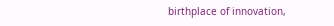birthplace of innovation,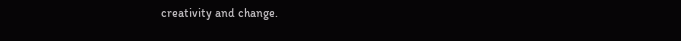creativity and change.